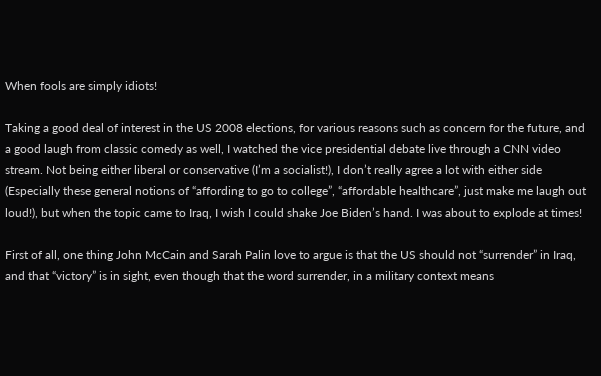When fools are simply idiots!

Taking a good deal of interest in the US 2008 elections, for various reasons such as concern for the future, and a good laugh from classic comedy as well, I watched the vice presidential debate live through a CNN video stream. Not being either liberal or conservative (I’m a socialist!), I don’t really agree a lot with either side (Especially these general notions of “affording to go to college”, “affordable healthcare”, just make me laugh out loud!), but when the topic came to Iraq, I wish I could shake Joe Biden’s hand. I was about to explode at times!

First of all, one thing John McCain and Sarah Palin love to argue is that the US should not “surrender” in Iraq, and that “victory” is in sight, even though that the word surrender, in a military context means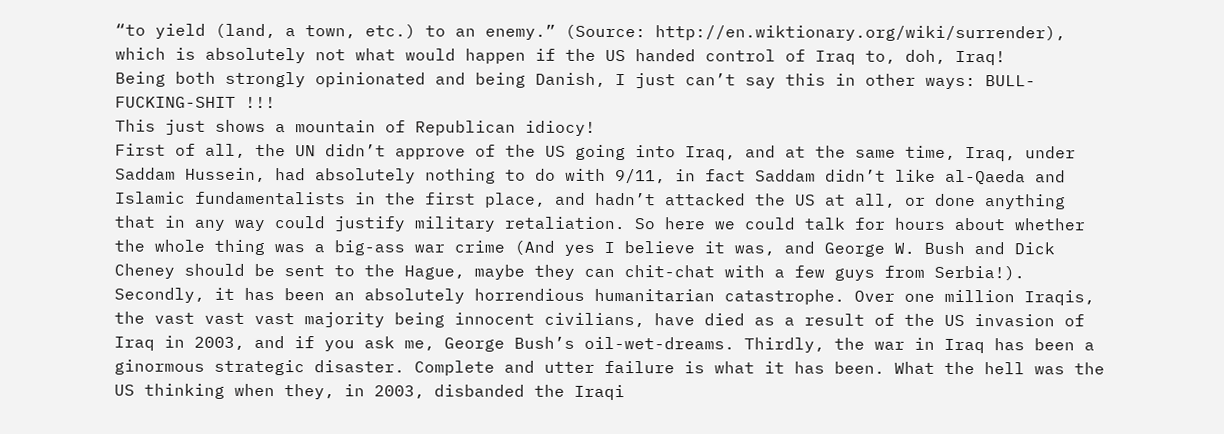“to yield (land, a town, etc.) to an enemy.” (Source: http://en.wiktionary.org/wiki/surrender), which is absolutely not what would happen if the US handed control of Iraq to, doh, Iraq!
Being both strongly opinionated and being Danish, I just can’t say this in other ways: BULL-FUCKING-SHIT !!!
This just shows a mountain of Republican idiocy!
First of all, the UN didn’t approve of the US going into Iraq, and at the same time, Iraq, under Saddam Hussein, had absolutely nothing to do with 9/11, in fact Saddam didn’t like al-Qaeda and Islamic fundamentalists in the first place, and hadn’t attacked the US at all, or done anything that in any way could justify military retaliation. So here we could talk for hours about whether the whole thing was a big-ass war crime (And yes I believe it was, and George W. Bush and Dick Cheney should be sent to the Hague, maybe they can chit-chat with a few guys from Serbia!). Secondly, it has been an absolutely horrendious humanitarian catastrophe. Over one million Iraqis, the vast vast vast majority being innocent civilians, have died as a result of the US invasion of Iraq in 2003, and if you ask me, George Bush’s oil-wet-dreams. Thirdly, the war in Iraq has been a ginormous strategic disaster. Complete and utter failure is what it has been. What the hell was the US thinking when they, in 2003, disbanded the Iraqi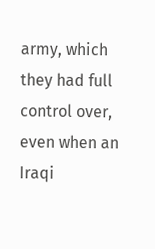army, which they had full control over, even when an Iraqi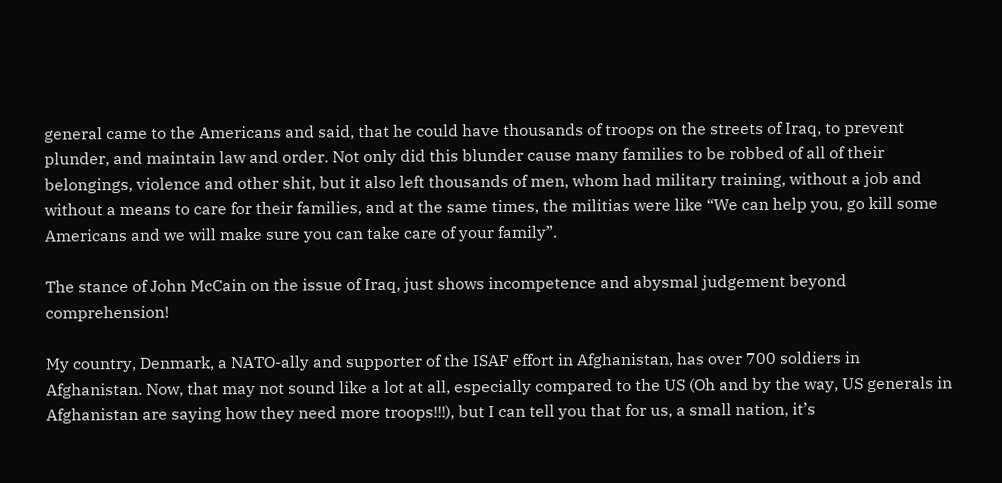general came to the Americans and said, that he could have thousands of troops on the streets of Iraq, to prevent plunder, and maintain law and order. Not only did this blunder cause many families to be robbed of all of their belongings, violence and other shit, but it also left thousands of men, whom had military training, without a job and without a means to care for their families, and at the same times, the militias were like “We can help you, go kill some Americans and we will make sure you can take care of your family”.

The stance of John McCain on the issue of Iraq, just shows incompetence and abysmal judgement beyond comprehension!

My country, Denmark, a NATO-ally and supporter of the ISAF effort in Afghanistan, has over 700 soldiers in Afghanistan. Now, that may not sound like a lot at all, especially compared to the US (Oh and by the way, US generals in Afghanistan are saying how they need more troops!!!), but I can tell you that for us, a small nation, it’s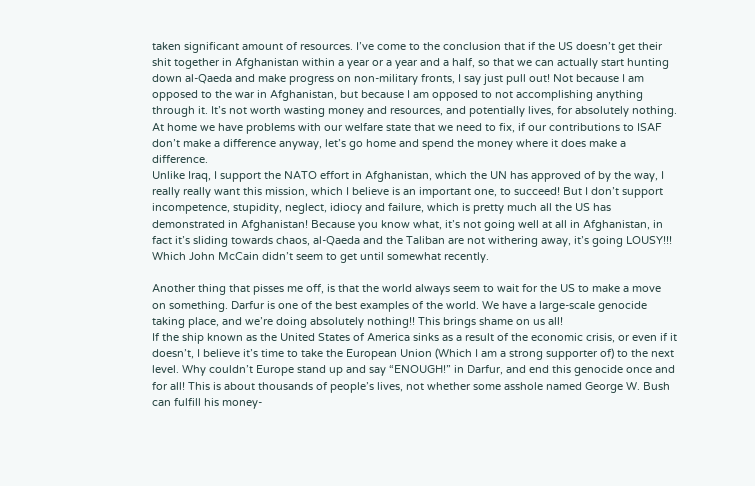taken significant amount of resources. I’ve come to the conclusion that if the US doesn’t get their shit together in Afghanistan within a year or a year and a half, so that we can actually start hunting down al-Qaeda and make progress on non-military fronts, I say just pull out! Not because I am opposed to the war in Afghanistan, but because I am opposed to not accomplishing anything through it. It’s not worth wasting money and resources, and potentially lives, for absolutely nothing. At home we have problems with our welfare state that we need to fix, if our contributions to ISAF don’t make a difference anyway, let’s go home and spend the money where it does make a difference.
Unlike Iraq, I support the NATO effort in Afghanistan, which the UN has approved of by the way, I really really want this mission, which I believe is an important one, to succeed! But I don’t support incompetence, stupidity, neglect, idiocy and failure, which is pretty much all the US has demonstrated in Afghanistan! Because you know what, it’s not going well at all in Afghanistan, in fact it’s sliding towards chaos, al-Qaeda and the Taliban are not withering away, it’s going LOUSY!!! Which John McCain didn’t seem to get until somewhat recently.

Another thing that pisses me off, is that the world always seem to wait for the US to make a move on something. Darfur is one of the best examples of the world. We have a large-scale genocide taking place, and we’re doing absolutely nothing!! This brings shame on us all!
If the ship known as the United States of America sinks as a result of the economic crisis, or even if it doesn’t, I believe it’s time to take the European Union (Which I am a strong supporter of) to the next level. Why couldn’t Europe stand up and say “ENOUGH!” in Darfur, and end this genocide once and for all! This is about thousands of people’s lives, not whether some asshole named George W. Bush can fulfill his money-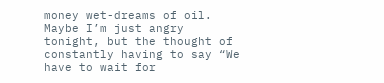money wet-dreams of oil. Maybe I’m just angry tonight, but the thought of constantly having to say “We have to wait for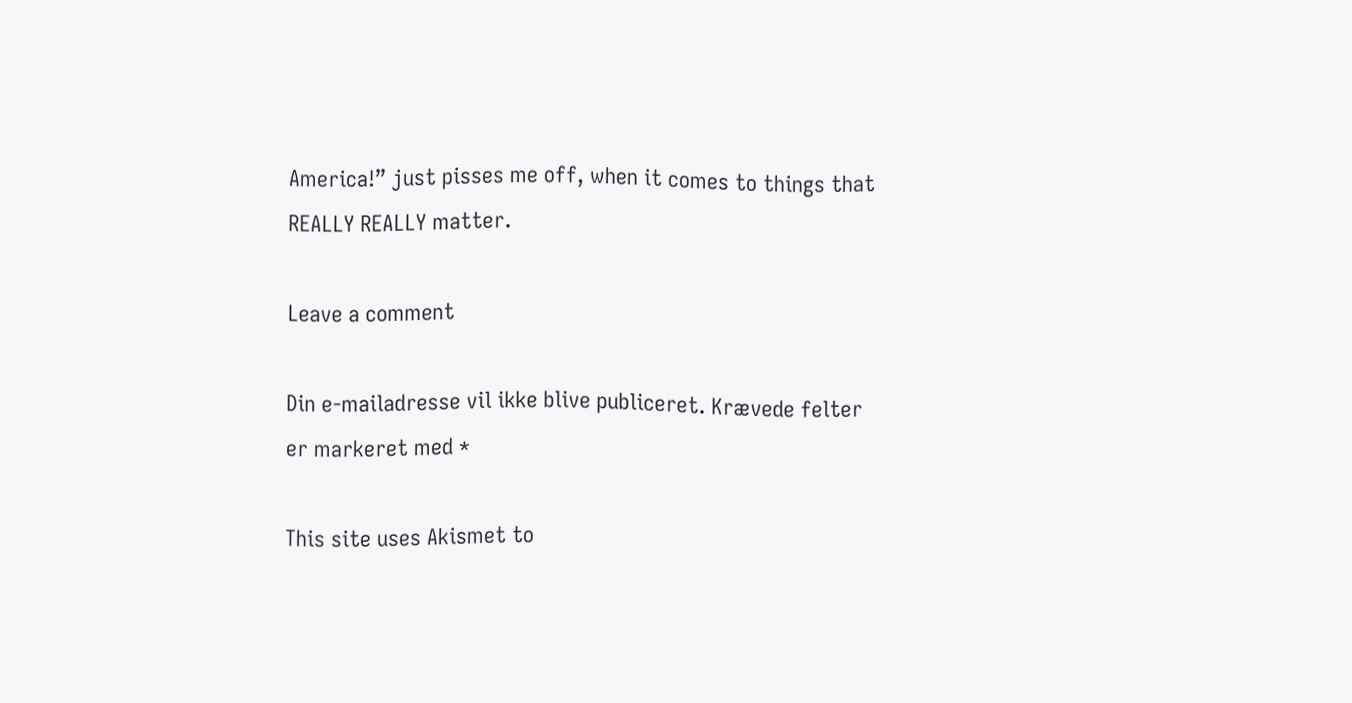America!” just pisses me off, when it comes to things that REALLY REALLY matter.

Leave a comment

Din e-mailadresse vil ikke blive publiceret. Krævede felter er markeret med *

This site uses Akismet to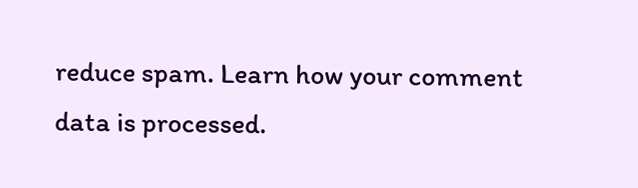reduce spam. Learn how your comment data is processed.